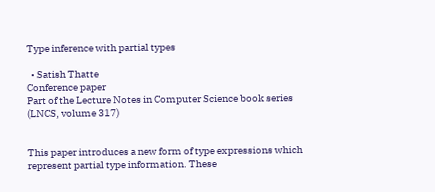Type inference with partial types

  • Satish Thatte
Conference paper
Part of the Lecture Notes in Computer Science book series (LNCS, volume 317)


This paper introduces a new form of type expressions which represent partial type information. These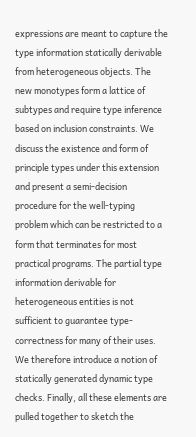expressions are meant to capture the type information statically derivable from heterogeneous objects. The new monotypes form a lattice of subtypes and require type inference based on inclusion constraints. We discuss the existence and form of principle types under this extension and present a semi-decision procedure for the well-typing problem which can be restricted to a form that terminates for most practical programs. The partial type information derivable for heterogeneous entities is not sufficient to guarantee type-correctness for many of their uses. We therefore introduce a notion of statically generated dynamic type checks. Finally, all these elements are pulled together to sketch the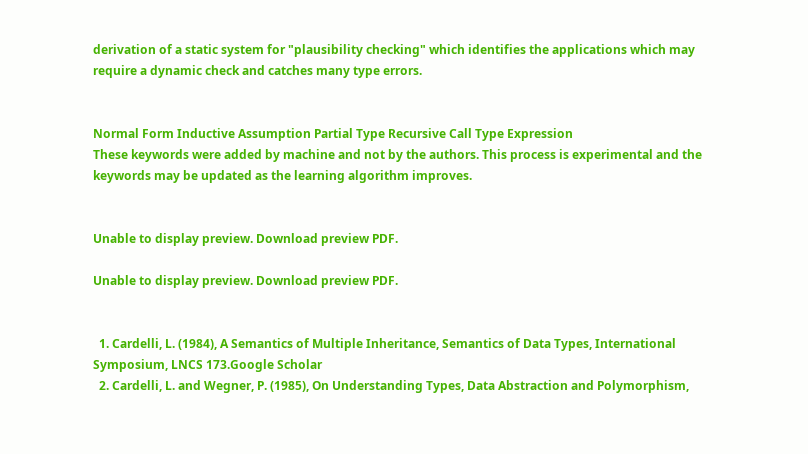derivation of a static system for "plausibility checking" which identifies the applications which may require a dynamic check and catches many type errors.


Normal Form Inductive Assumption Partial Type Recursive Call Type Expression
These keywords were added by machine and not by the authors. This process is experimental and the keywords may be updated as the learning algorithm improves.


Unable to display preview. Download preview PDF.

Unable to display preview. Download preview PDF.


  1. Cardelli, L. (1984), A Semantics of Multiple Inheritance, Semantics of Data Types, International Symposium, LNCS 173.Google Scholar
  2. Cardelli, L. and Wegner, P. (1985), On Understanding Types, Data Abstraction and Polymorphism,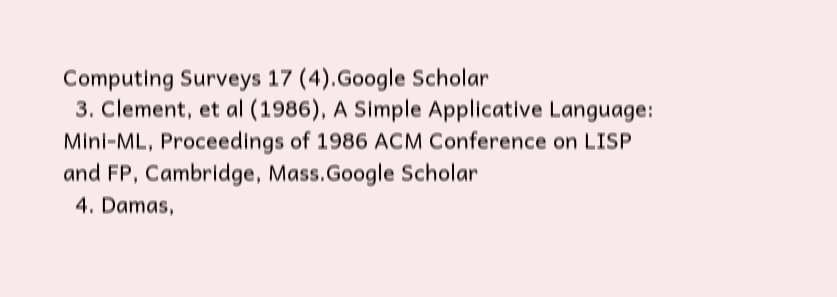Computing Surveys 17 (4).Google Scholar
  3. Clement, et al (1986), A Simple Applicative Language: Mini-ML, Proceedings of 1986 ACM Conference on LISP and FP, Cambridge, Mass.Google Scholar
  4. Damas,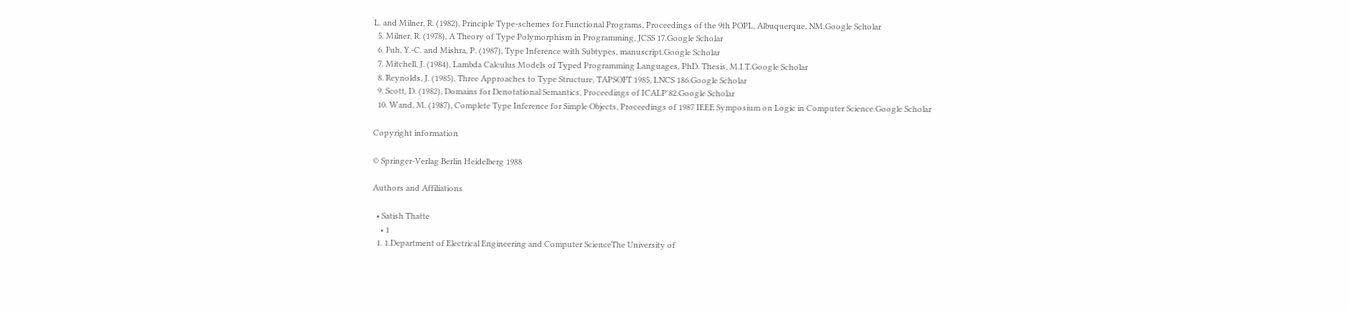L. and Milner, R. (1982), Principle Type-schemes for Functional Programs, Proceedings of the 9th POPL, Albuquerque, NM.Google Scholar
  5. Milner, R. (1978), A Theory of Type Polymorphism in Programming, JCSS 17.Google Scholar
  6. Fuh, Y.-C. and Mishra, P. (1987), Type Inference with Subtypes, manuscript.Google Scholar
  7. Mitchell, J. (1984), Lambda Calculus Models of Typed Programming Languages, PhD. Thesis, M.I.T.Google Scholar
  8. Reynolds, J. (1985), Three Approaches to Type Structure, TAPSOFT 1985, LNCS 186.Google Scholar
  9. Scott, D. (1982), Domains for Denotational Semantics, Proceedings of ICALP'82.Google Scholar
  10. Wand, M. (1987), Complete Type Inference for Simple Objects, Proceedings of 1987 IEEE Symposium on Logic in Computer Science.Google Scholar

Copyright information

© Springer-Verlag Berlin Heidelberg 1988

Authors and Affiliations

  • Satish Thatte
    • 1
  1. 1.Department of Electrical Engineering and Computer ScienceThe University of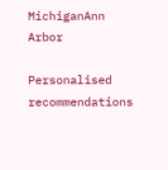MichiganAnn Arbor

Personalised recommendations